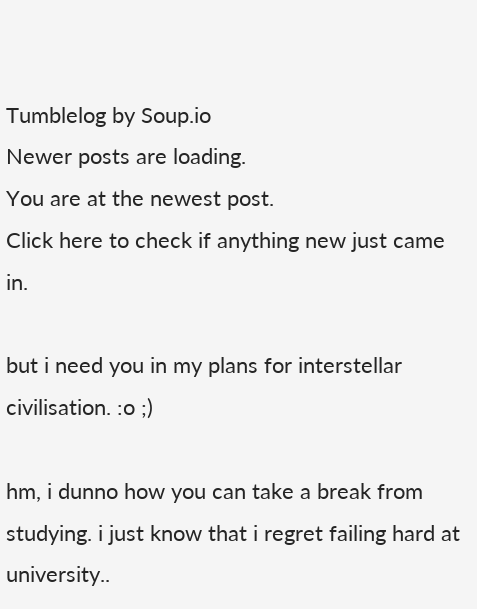Tumblelog by Soup.io
Newer posts are loading.
You are at the newest post.
Click here to check if anything new just came in.

but i need you in my plans for interstellar civilisation. :o ;)

hm, i dunno how you can take a break from studying. i just know that i regret failing hard at university..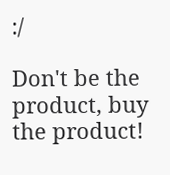:/

Don't be the product, buy the product!